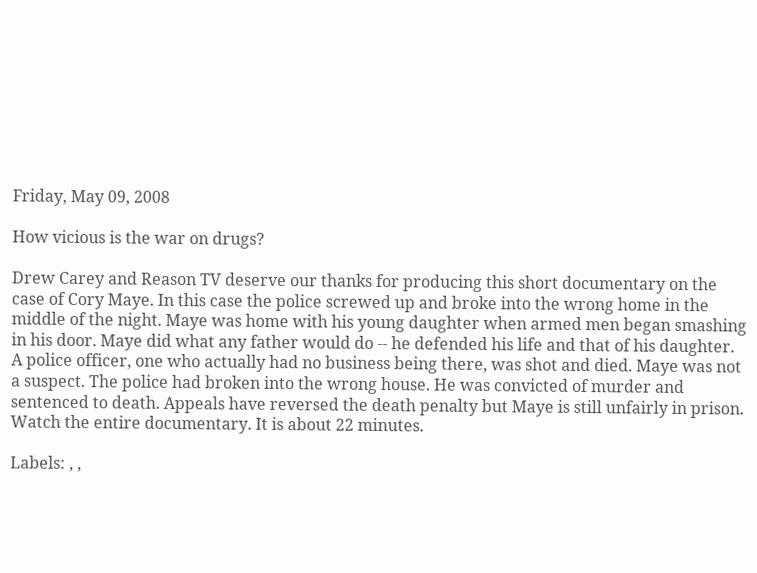Friday, May 09, 2008

How vicious is the war on drugs?

Drew Carey and Reason TV deserve our thanks for producing this short documentary on the case of Cory Maye. In this case the police screwed up and broke into the wrong home in the middle of the night. Maye was home with his young daughter when armed men began smashing in his door. Maye did what any father would do -- he defended his life and that of his daughter. A police officer, one who actually had no business being there, was shot and died. Maye was not a suspect. The police had broken into the wrong house. He was convicted of murder and sentenced to death. Appeals have reversed the death penalty but Maye is still unfairly in prison. Watch the entire documentary. It is about 22 minutes.

Labels: , ,